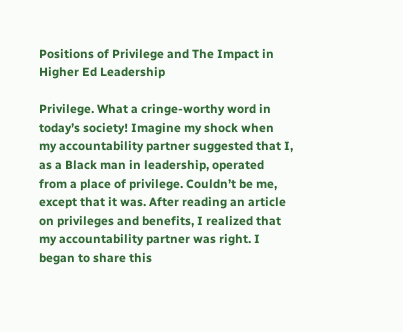Positions of Privilege and The Impact in Higher Ed Leadership

Privilege. What a cringe-worthy word in today’s society! Imagine my shock when my accountability partner suggested that I, as a Black man in leadership, operated from a place of privilege. Couldn’t be me, except that it was. After reading an article on privileges and benefits, I realized that my accountability partner was right. I began to share this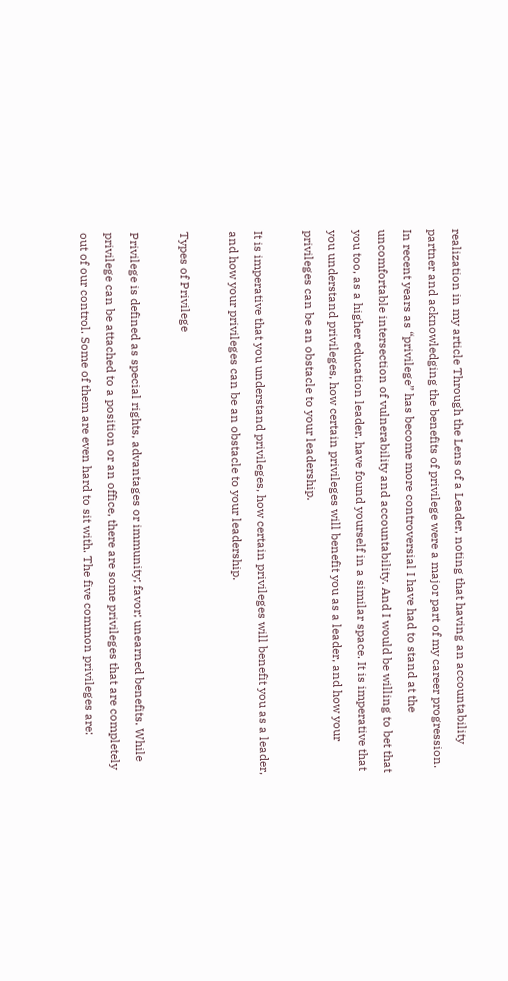realization in my article Through the Lens of a Leader, noting that having an accountability partner and acknowledging the benefits of privilege were a major part of my career progression. In recent years as “privilege” has become more controversial I have had to stand at the uncomfortable intersection of vulnerability and accountability. And I would be willing to bet that you too, as a higher education leader, have found yourself in a similar space. It is imperative that you understand privileges, how certain privileges will benefit you as a leader, and how your privileges can be an obstacle to your leadership.

It is imperative that you understand privileges, how certain privileges will benefit you as a leader, and how your privileges can be an obstacle to your leadership.

Types of Privilege

Privilege is defined as special rights, advantages or immunity; favor; unearned benefits. While privilege can be attached to a position or an office, there are some privileges that are completely out of our control. Some of them are even hard to sit with. The five common privileges are: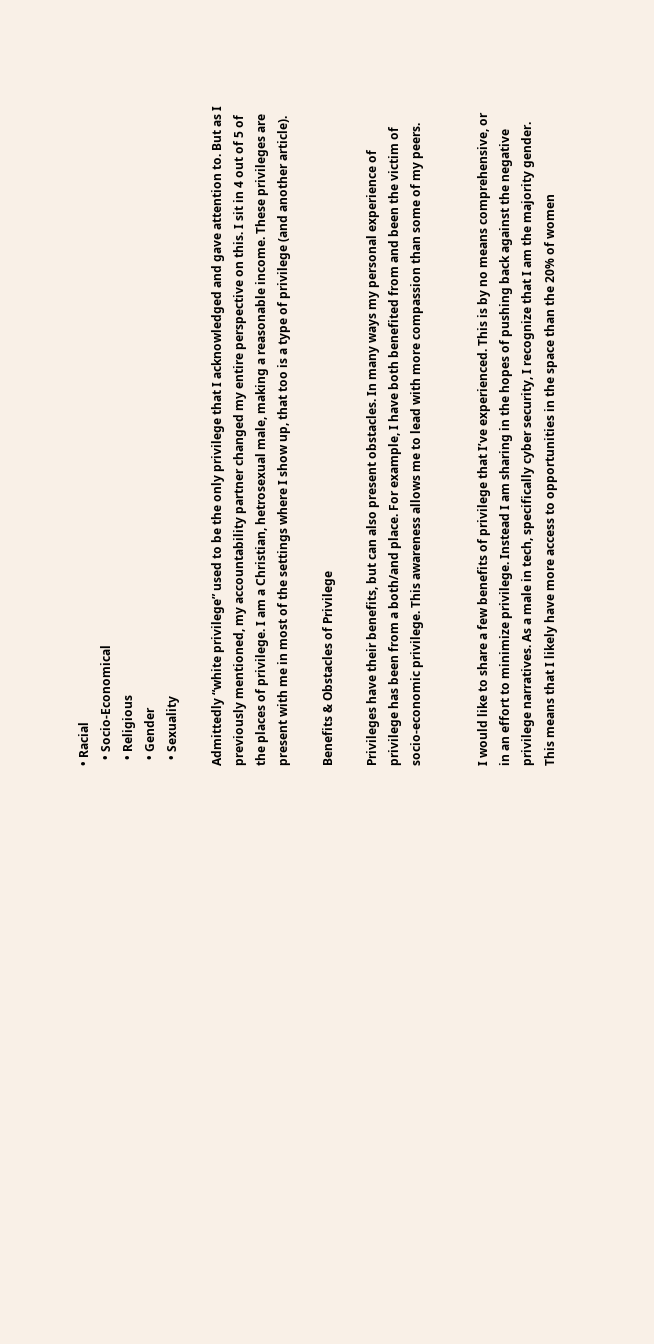• Racial
  • Socio-Economical
  • Religious
  • Gender
  • Sexuality

Admittedly “white privilege” used to be the only privilege that I acknowledged and gave attention to. But as I previously mentioned, my accountability partner changed my entire perspective on this. I sit in 4 out of 5 of the places of privilege. I am a Christian, hetrosexual male, making a reasonable income. These privileges are present with me in most of the settings where I show up, that too is a type of privilege (and another article).

Benefits & Obstacles of Privilege

Privileges have their benefits, but can also present obstacles. In many ways my personal experience of privilege has been from a both/and place. For example, I have both benefited from and been the victim of socio-economic privilege. This awareness allows me to lead with more compassion than some of my peers.


I would like to share a few benefits of privilege that I’ve experienced. This is by no means comprehensive, or in an effort to minimize privilege. Instead I am sharing in the hopes of pushing back against the negative privilege narratives. As a male in tech, specifically cyber security, I recognize that I am the majority gender. This means that I likely have more access to opportunities in the space than the 20% of women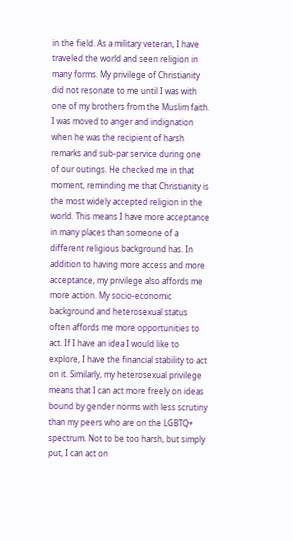in the field. As a military veteran, I have traveled the world and seen religion in many forms. My privilege of Christianity did not resonate to me until I was with one of my brothers from the Muslim faith. I was moved to anger and indignation when he was the recipient of harsh remarks and sub-par service during one of our outings. He checked me in that moment, reminding me that Christianity is the most widely accepted religion in the world. This means I have more acceptance in many places than someone of a different religious background has. In addition to having more access and more acceptance, my privilege also affords me more action. My socio-economic background and heterosexual status often affords me more opportunities to act. If I have an idea I would like to explore, I have the financial stability to act on it. Similarly, my heterosexual privilege means that I can act more freely on ideas bound by gender norms with less scrutiny than my peers who are on the LGBTQ+ spectrum. Not to be too harsh, but simply put, I can act on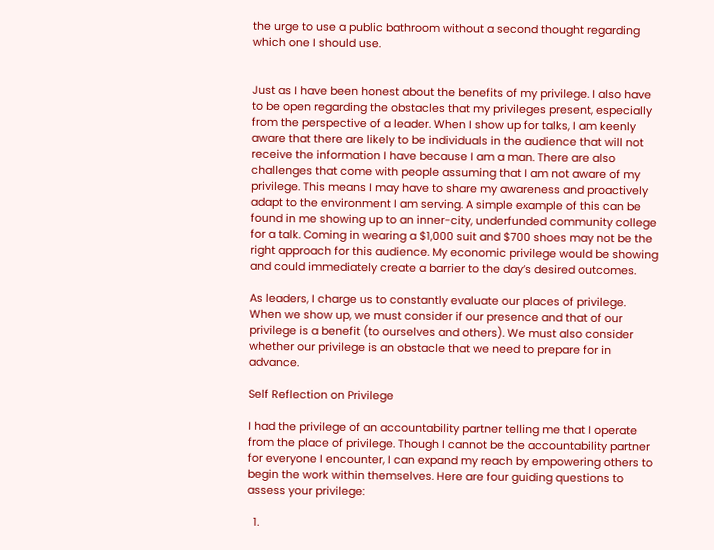the urge to use a public bathroom without a second thought regarding which one I should use.


Just as I have been honest about the benefits of my privilege. I also have to be open regarding the obstacles that my privileges present, especially from the perspective of a leader. When I show up for talks, I am keenly aware that there are likely to be individuals in the audience that will not receive the information I have because I am a man. There are also challenges that come with people assuming that I am not aware of my privilege. This means I may have to share my awareness and proactively adapt to the environment I am serving. A simple example of this can be found in me showing up to an inner-city, underfunded community college for a talk. Coming in wearing a $1,000 suit and $700 shoes may not be the right approach for this audience. My economic privilege would be showing and could immediately create a barrier to the day’s desired outcomes.

As leaders, I charge us to constantly evaluate our places of privilege. When we show up, we must consider if our presence and that of our privilege is a benefit (to ourselves and others). We must also consider whether our privilege is an obstacle that we need to prepare for in advance.

Self Reflection on Privilege

I had the privilege of an accountability partner telling me that I operate from the place of privilege. Though I cannot be the accountability partner for everyone I encounter, I can expand my reach by empowering others to begin the work within themselves. Here are four guiding questions to assess your privilege:

  1.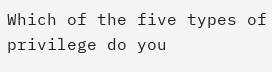Which of the five types of privilege do you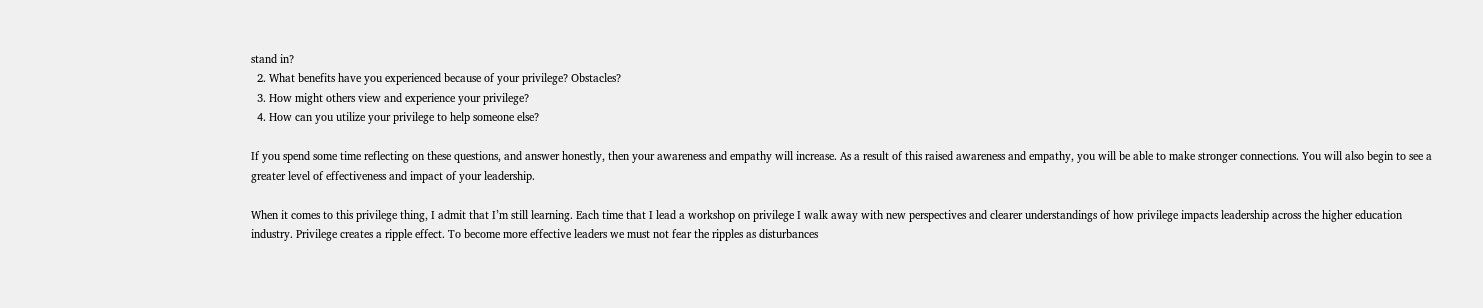stand in?
  2. What benefits have you experienced because of your privilege? Obstacles?
  3. How might others view and experience your privilege?
  4. How can you utilize your privilege to help someone else?

If you spend some time reflecting on these questions, and answer honestly, then your awareness and empathy will increase. As a result of this raised awareness and empathy, you will be able to make stronger connections. You will also begin to see a greater level of effectiveness and impact of your leadership.

When it comes to this privilege thing, I admit that I’m still learning. Each time that I lead a workshop on privilege I walk away with new perspectives and clearer understandings of how privilege impacts leadership across the higher education industry. Privilege creates a ripple effect. To become more effective leaders we must not fear the ripples as disturbances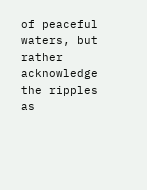of peaceful waters, but rather acknowledge the ripples as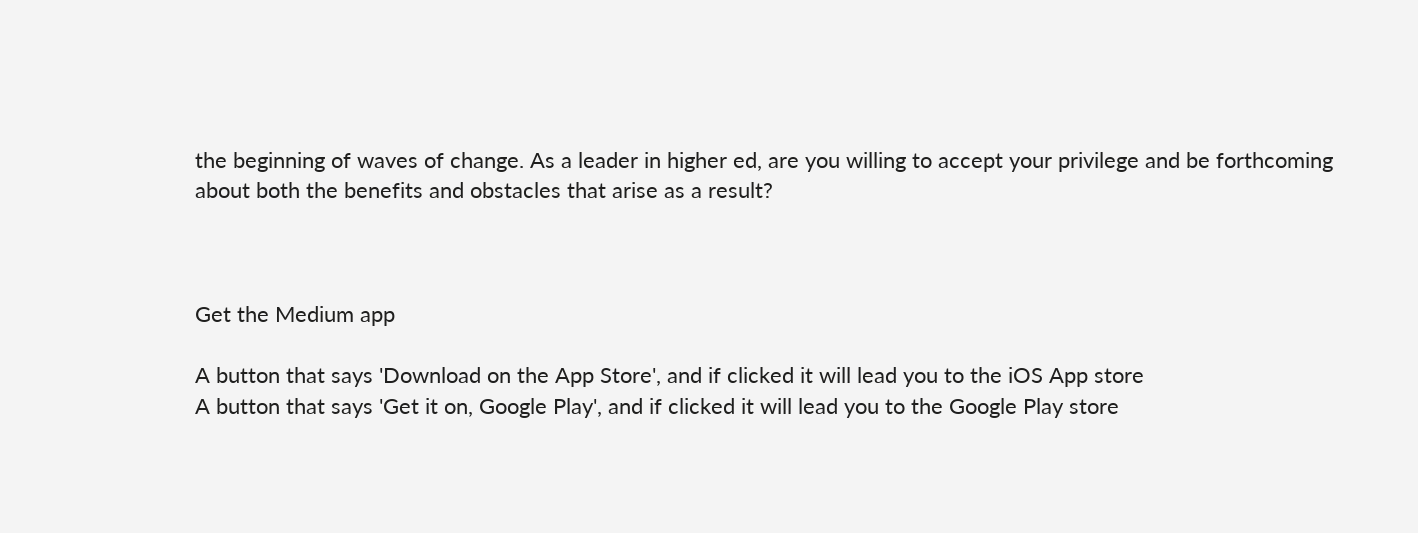the beginning of waves of change. As a leader in higher ed, are you willing to accept your privilege and be forthcoming about both the benefits and obstacles that arise as a result?



Get the Medium app

A button that says 'Download on the App Store', and if clicked it will lead you to the iOS App store
A button that says 'Get it on, Google Play', and if clicked it will lead you to the Google Play store